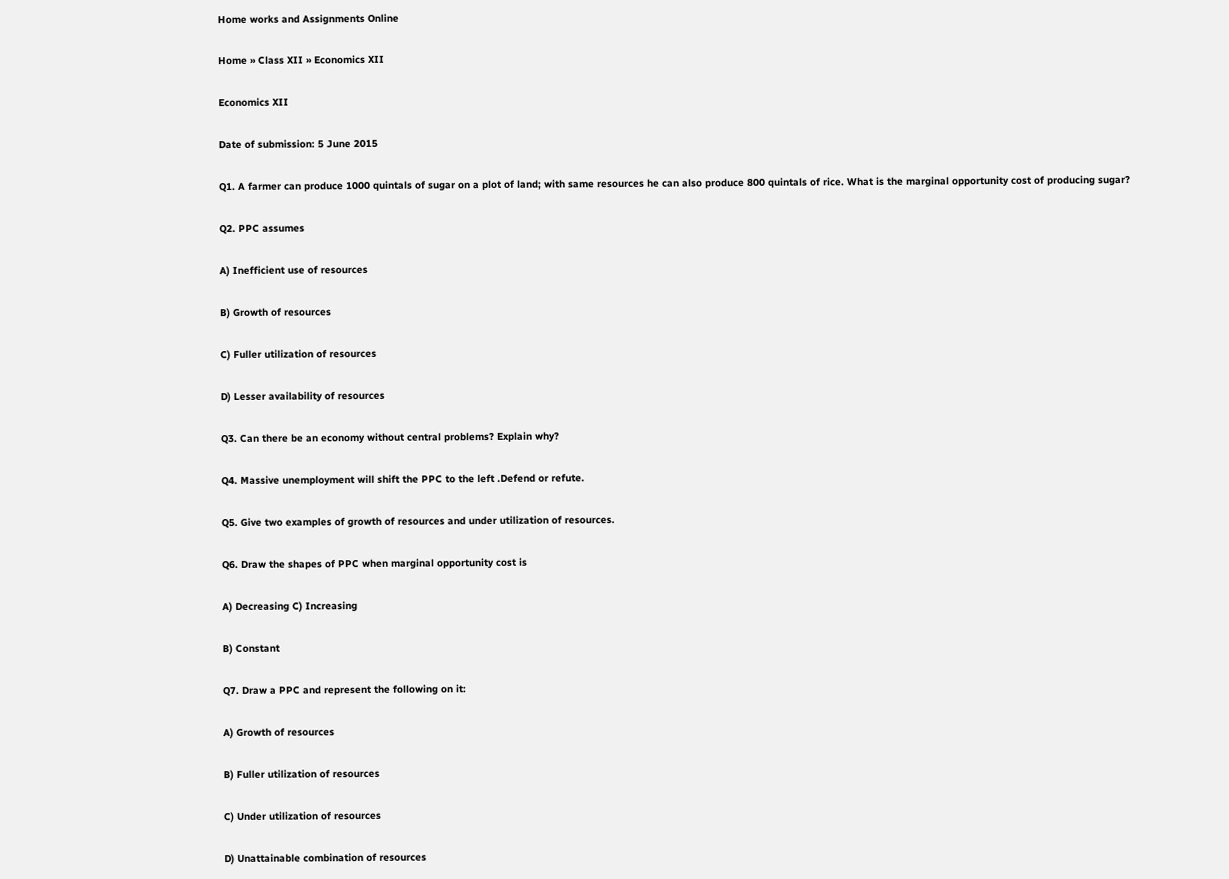Home works and Assignments Online

Home » Class XII » Economics XII

Economics XII

Date of submission: 5 June 2015

Q1. A farmer can produce 1000 quintals of sugar on a plot of land; with same resources he can also produce 800 quintals of rice. What is the marginal opportunity cost of producing sugar?

Q2. PPC assumes

A) Inefficient use of resources

B) Growth of resources

C) Fuller utilization of resources

D) Lesser availability of resources

Q3. Can there be an economy without central problems? Explain why?

Q4. Massive unemployment will shift the PPC to the left .Defend or refute.

Q5. Give two examples of growth of resources and under utilization of resources.

Q6. Draw the shapes of PPC when marginal opportunity cost is

A) Decreasing C) Increasing

B) Constant

Q7. Draw a PPC and represent the following on it:

A) Growth of resources

B) Fuller utilization of resources

C) Under utilization of resources

D) Unattainable combination of resources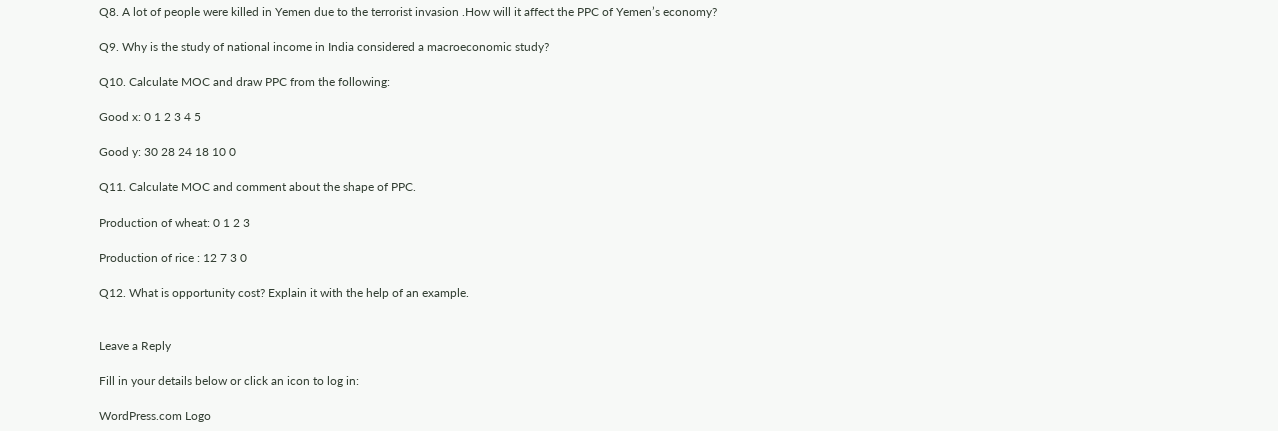Q8. A lot of people were killed in Yemen due to the terrorist invasion .How will it affect the PPC of Yemen’s economy?

Q9. Why is the study of national income in India considered a macroeconomic study?

Q10. Calculate MOC and draw PPC from the following:

Good x: 0 1 2 3 4 5

Good y: 30 28 24 18 10 0

Q11. Calculate MOC and comment about the shape of PPC.

Production of wheat: 0 1 2 3

Production of rice : 12 7 3 0

Q12. What is opportunity cost? Explain it with the help of an example.


Leave a Reply

Fill in your details below or click an icon to log in:

WordPress.com Logo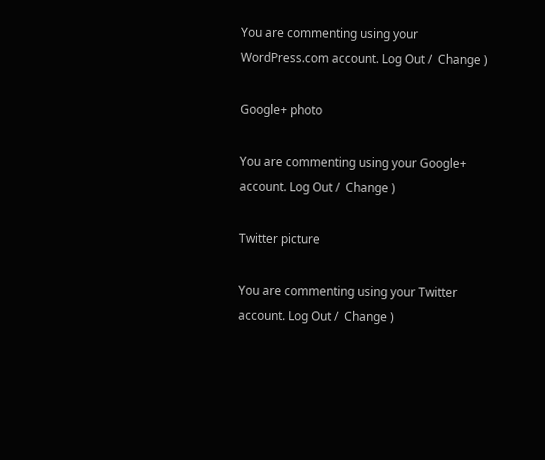You are commenting using your WordPress.com account. Log Out /  Change )

Google+ photo

You are commenting using your Google+ account. Log Out /  Change )

Twitter picture

You are commenting using your Twitter account. Log Out /  Change )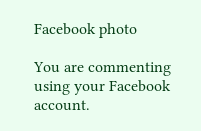Facebook photo

You are commenting using your Facebook account.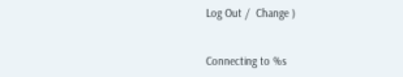Log Out /  Change )


Connecting to %s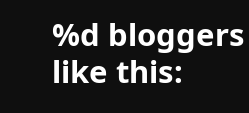%d bloggers like this: